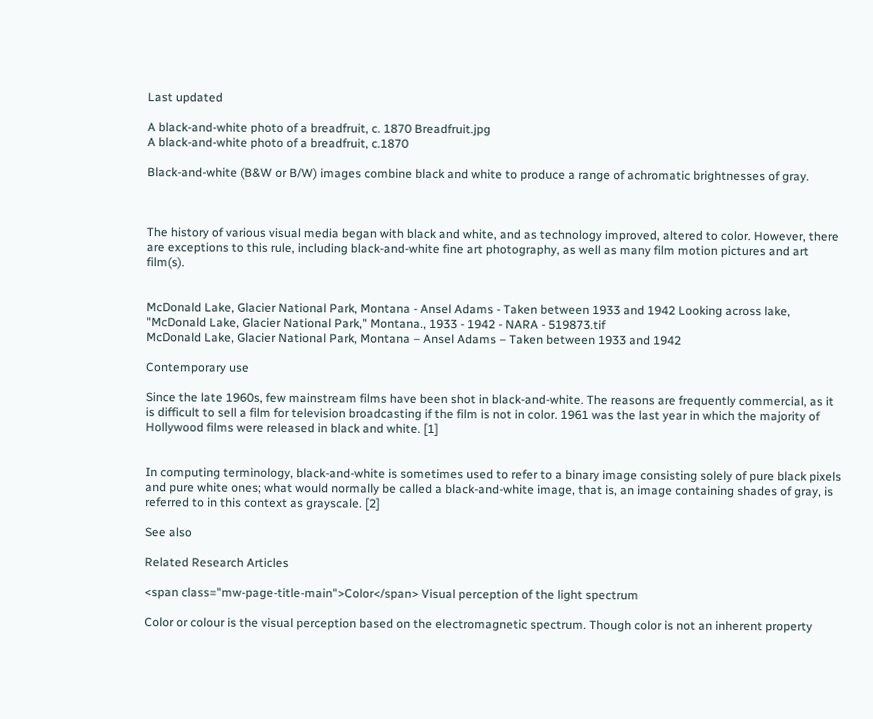Last updated

A black-and-white photo of a breadfruit, c. 1870 Breadfruit.jpg
A black-and-white photo of a breadfruit, c.1870

Black-and-white (B&W or B/W) images combine black and white to produce a range of achromatic brightnesses of gray.



The history of various visual media began with black and white, and as technology improved, altered to color. However, there are exceptions to this rule, including black-and-white fine art photography, as well as many film motion pictures and art film(s).


McDonald Lake, Glacier National Park, Montana - Ansel Adams - Taken between 1933 and 1942 Looking across lake, "McDonald Lake, Glacier National Park," Montana., 1933 - 1942 - NARA - 519873.tif
McDonald Lake, Glacier National Park, Montana – Ansel Adams – Taken between 1933 and 1942

Contemporary use

Since the late 1960s, few mainstream films have been shot in black-and-white. The reasons are frequently commercial, as it is difficult to sell a film for television broadcasting if the film is not in color. 1961 was the last year in which the majority of Hollywood films were released in black and white. [1]


In computing terminology, black-and-white is sometimes used to refer to a binary image consisting solely of pure black pixels and pure white ones; what would normally be called a black-and-white image, that is, an image containing shades of gray, is referred to in this context as grayscale. [2]

See also

Related Research Articles

<span class="mw-page-title-main">Color</span> Visual perception of the light spectrum

Color or colour is the visual perception based on the electromagnetic spectrum. Though color is not an inherent property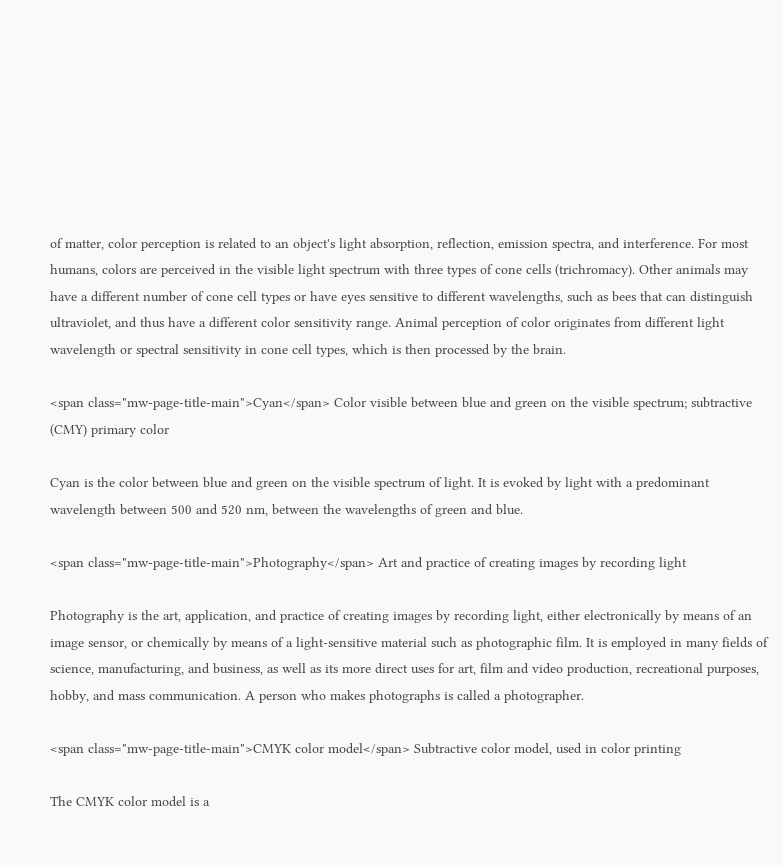of matter, color perception is related to an object's light absorption, reflection, emission spectra, and interference. For most humans, colors are perceived in the visible light spectrum with three types of cone cells (trichromacy). Other animals may have a different number of cone cell types or have eyes sensitive to different wavelengths, such as bees that can distinguish ultraviolet, and thus have a different color sensitivity range. Animal perception of color originates from different light wavelength or spectral sensitivity in cone cell types, which is then processed by the brain.

<span class="mw-page-title-main">Cyan</span> Color visible between blue and green on the visible spectrum; subtractive (CMY) primary color

Cyan is the color between blue and green on the visible spectrum of light. It is evoked by light with a predominant wavelength between 500 and 520 nm, between the wavelengths of green and blue.

<span class="mw-page-title-main">Photography</span> Art and practice of creating images by recording light

Photography is the art, application, and practice of creating images by recording light, either electronically by means of an image sensor, or chemically by means of a light-sensitive material such as photographic film. It is employed in many fields of science, manufacturing, and business, as well as its more direct uses for art, film and video production, recreational purposes, hobby, and mass communication. A person who makes photographs is called a photographer.

<span class="mw-page-title-main">CMYK color model</span> Subtractive color model, used in color printing

The CMYK color model is a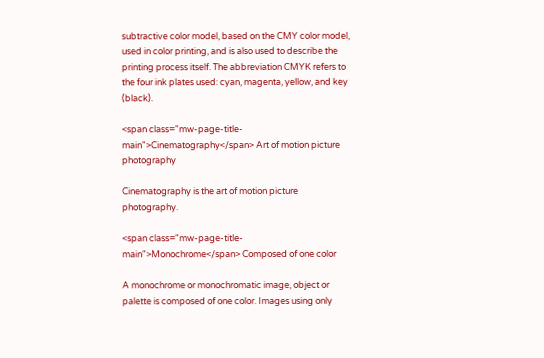subtractive color model, based on the CMY color model, used in color printing, and is also used to describe the printing process itself. The abbreviation CMYK refers to the four ink plates used: cyan, magenta, yellow, and key (black).

<span class="mw-page-title-main">Cinematography</span> Art of motion picture photography

Cinematography is the art of motion picture photography.

<span class="mw-page-title-main">Monochrome</span> Composed of one color

A monochrome or monochromatic image, object or palette is composed of one color. Images using only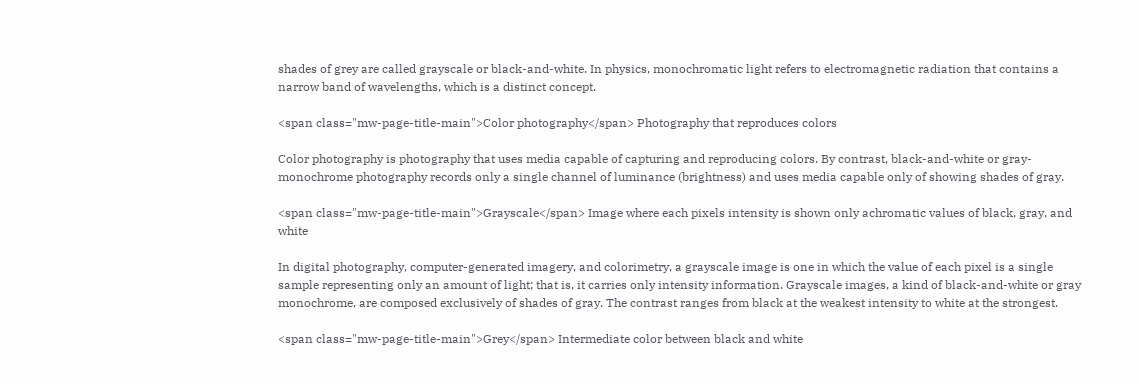shades of grey are called grayscale or black-and-white. In physics, monochromatic light refers to electromagnetic radiation that contains a narrow band of wavelengths, which is a distinct concept.

<span class="mw-page-title-main">Color photography</span> Photography that reproduces colors

Color photography is photography that uses media capable of capturing and reproducing colors. By contrast, black-and-white or gray-monochrome photography records only a single channel of luminance (brightness) and uses media capable only of showing shades of gray.

<span class="mw-page-title-main">Grayscale</span> Image where each pixels intensity is shown only achromatic values of black, gray, and white

In digital photography, computer-generated imagery, and colorimetry, a grayscale image is one in which the value of each pixel is a single sample representing only an amount of light; that is, it carries only intensity information. Grayscale images, a kind of black-and-white or gray monochrome, are composed exclusively of shades of gray. The contrast ranges from black at the weakest intensity to white at the strongest.

<span class="mw-page-title-main">Grey</span> Intermediate color between black and white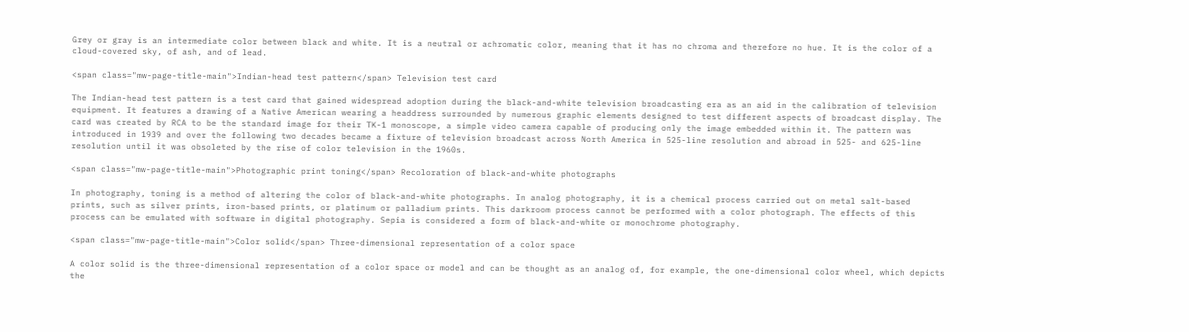Grey or gray is an intermediate color between black and white. It is a neutral or achromatic color, meaning that it has no chroma and therefore no hue. It is the color of a cloud-covered sky, of ash, and of lead.

<span class="mw-page-title-main">Indian-head test pattern</span> Television test card

The Indian-head test pattern is a test card that gained widespread adoption during the black-and-white television broadcasting era as an aid in the calibration of television equipment. It features a drawing of a Native American wearing a headdress surrounded by numerous graphic elements designed to test different aspects of broadcast display. The card was created by RCA to be the standard image for their TK-1 monoscope, a simple video camera capable of producing only the image embedded within it. The pattern was introduced in 1939 and over the following two decades became a fixture of television broadcast across North America in 525-line resolution and abroad in 525- and 625-line resolution until it was obsoleted by the rise of color television in the 1960s.

<span class="mw-page-title-main">Photographic print toning</span> Recoloration of black-and-white photographs

In photography, toning is a method of altering the color of black-and-white photographs. In analog photography, it is a chemical process carried out on metal salt-based prints, such as silver prints, iron-based prints, or platinum or palladium prints. This darkroom process cannot be performed with a color photograph. The effects of this process can be emulated with software in digital photography. Sepia is considered a form of black-and-white or monochrome photography.

<span class="mw-page-title-main">Color solid</span> Three-dimensional representation of a color space

A color solid is the three-dimensional representation of a color space or model and can be thought as an analog of, for example, the one-dimensional color wheel, which depicts the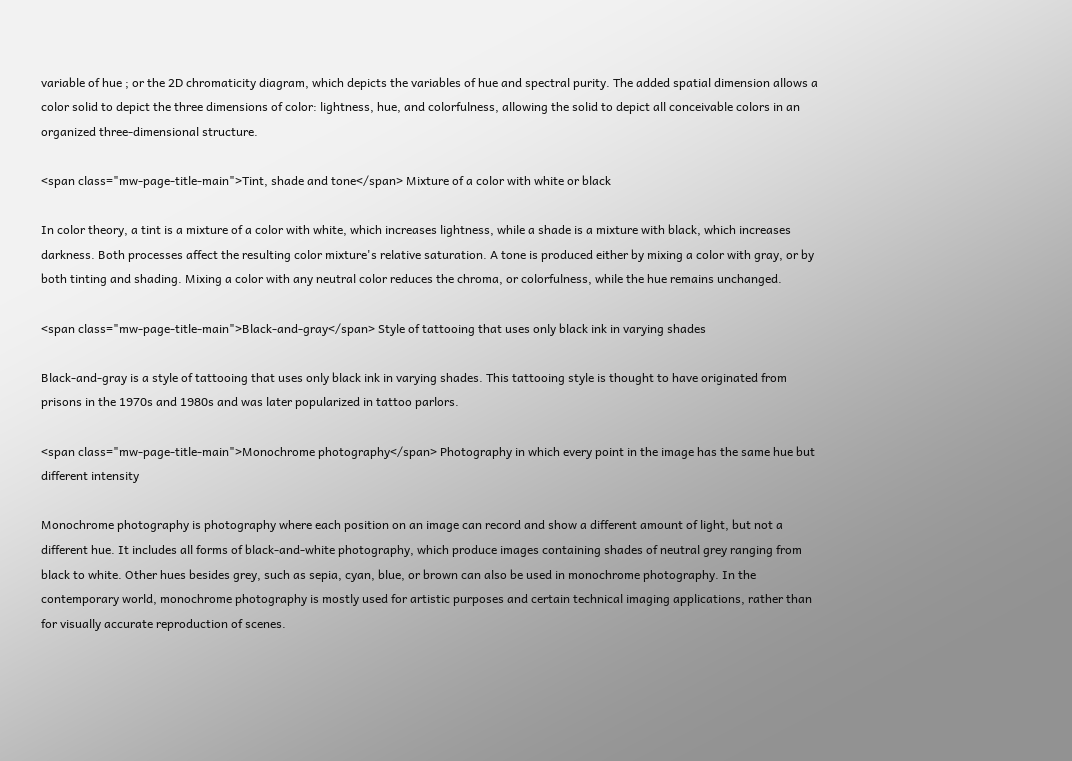variable of hue ; or the 2D chromaticity diagram, which depicts the variables of hue and spectral purity. The added spatial dimension allows a color solid to depict the three dimensions of color: lightness, hue, and colorfulness, allowing the solid to depict all conceivable colors in an organized three-dimensional structure.

<span class="mw-page-title-main">Tint, shade and tone</span> Mixture of a color with white or black

In color theory, a tint is a mixture of a color with white, which increases lightness, while a shade is a mixture with black, which increases darkness. Both processes affect the resulting color mixture's relative saturation. A tone is produced either by mixing a color with gray, or by both tinting and shading. Mixing a color with any neutral color reduces the chroma, or colorfulness, while the hue remains unchanged.

<span class="mw-page-title-main">Black-and-gray</span> Style of tattooing that uses only black ink in varying shades

Black-and-gray is a style of tattooing that uses only black ink in varying shades. This tattooing style is thought to have originated from prisons in the 1970s and 1980s and was later popularized in tattoo parlors.

<span class="mw-page-title-main">Monochrome photography</span> Photography in which every point in the image has the same hue but different intensity

Monochrome photography is photography where each position on an image can record and show a different amount of light, but not a different hue. It includes all forms of black-and-white photography, which produce images containing shades of neutral grey ranging from black to white. Other hues besides grey, such as sepia, cyan, blue, or brown can also be used in monochrome photography. In the contemporary world, monochrome photography is mostly used for artistic purposes and certain technical imaging applications, rather than for visually accurate reproduction of scenes.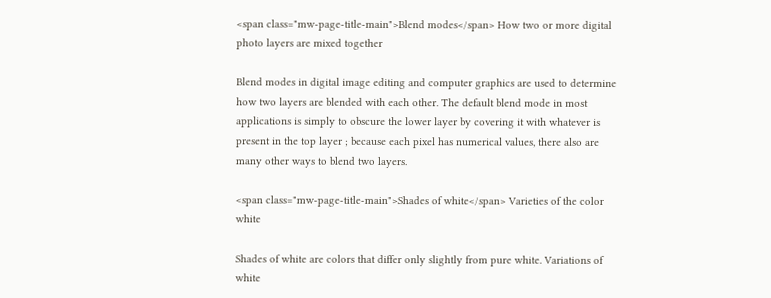<span class="mw-page-title-main">Blend modes</span> How two or more digital photo layers are mixed together

Blend modes in digital image editing and computer graphics are used to determine how two layers are blended with each other. The default blend mode in most applications is simply to obscure the lower layer by covering it with whatever is present in the top layer ; because each pixel has numerical values, there also are many other ways to blend two layers.

<span class="mw-page-title-main">Shades of white</span> Varieties of the color white

Shades of white are colors that differ only slightly from pure white. Variations of white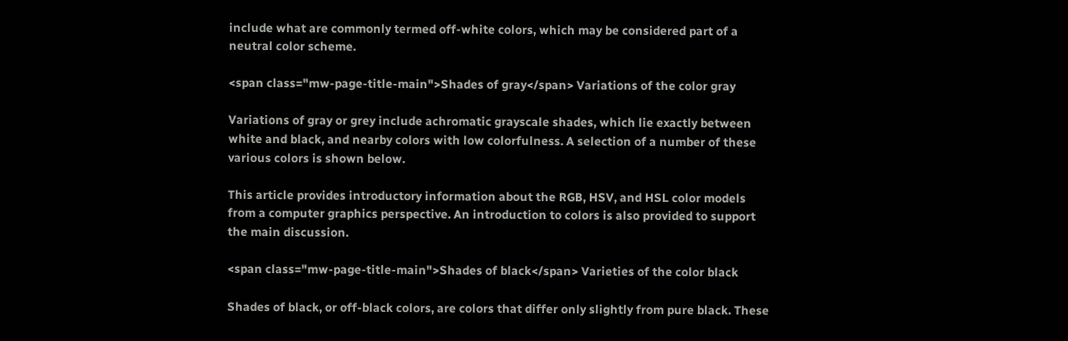include what are commonly termed off-white colors, which may be considered part of a neutral color scheme.

<span class="mw-page-title-main">Shades of gray</span> Variations of the color gray

Variations of gray or grey include achromatic grayscale shades, which lie exactly between white and black, and nearby colors with low colorfulness. A selection of a number of these various colors is shown below.

This article provides introductory information about the RGB, HSV, and HSL color models from a computer graphics perspective. An introduction to colors is also provided to support the main discussion.

<span class="mw-page-title-main">Shades of black</span> Varieties of the color black

Shades of black, or off-black colors, are colors that differ only slightly from pure black. These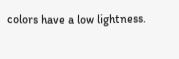colors have a low lightness.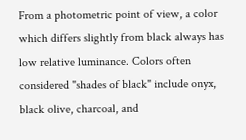From a photometric point of view, a color which differs slightly from black always has low relative luminance. Colors often considered "shades of black" include onyx, black olive, charcoal, and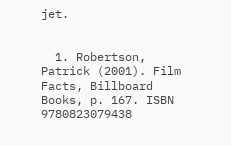jet.


  1. Robertson, Patrick (2001). Film Facts, Billboard Books, p. 167. ISBN   9780823079438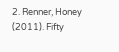2. Renner, Honey (2011). Fifty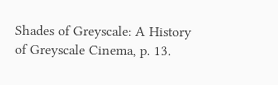Shades of Greyscale: A History of Greyscale Cinema, p. 13.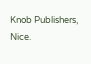Knob Publishers, Nice.